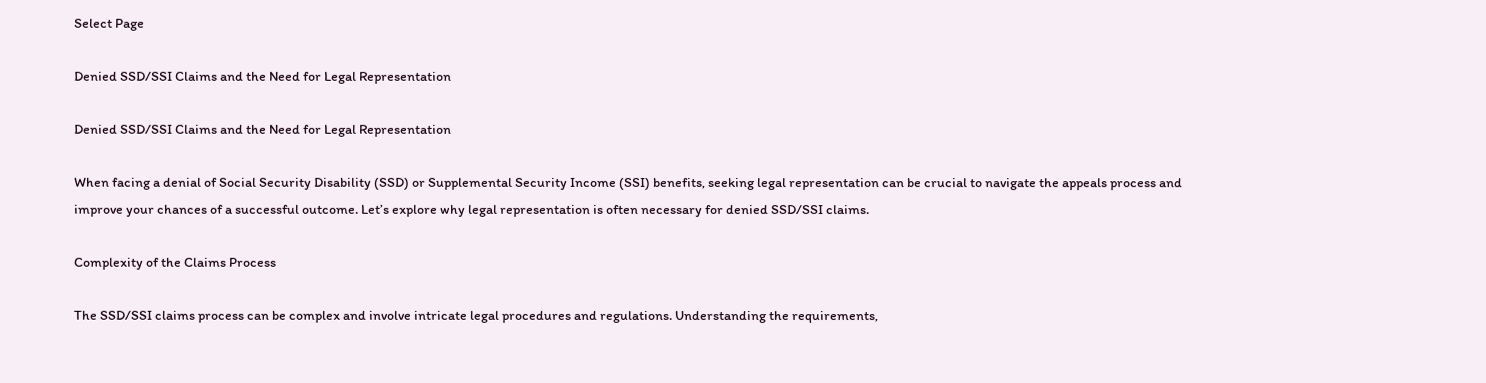Select Page

Denied SSD/SSI Claims and the Need for Legal Representation

Denied SSD/SSI Claims and the Need for Legal Representation

When facing a denial of Social Security Disability (SSD) or Supplemental Security Income (SSI) benefits, seeking legal representation can be crucial to navigate the appeals process and improve your chances of a successful outcome. Let’s explore why legal representation is often necessary for denied SSD/SSI claims.

Complexity of the Claims Process

The SSD/SSI claims process can be complex and involve intricate legal procedures and regulations. Understanding the requirements,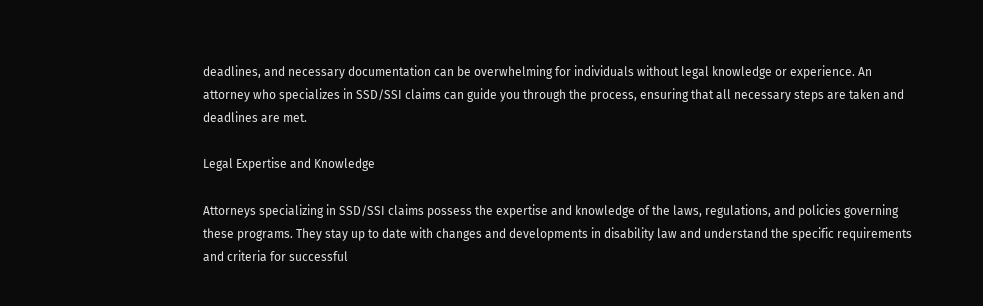deadlines, and necessary documentation can be overwhelming for individuals without legal knowledge or experience. An attorney who specializes in SSD/SSI claims can guide you through the process, ensuring that all necessary steps are taken and deadlines are met.

Legal Expertise and Knowledge

Attorneys specializing in SSD/SSI claims possess the expertise and knowledge of the laws, regulations, and policies governing these programs. They stay up to date with changes and developments in disability law and understand the specific requirements and criteria for successful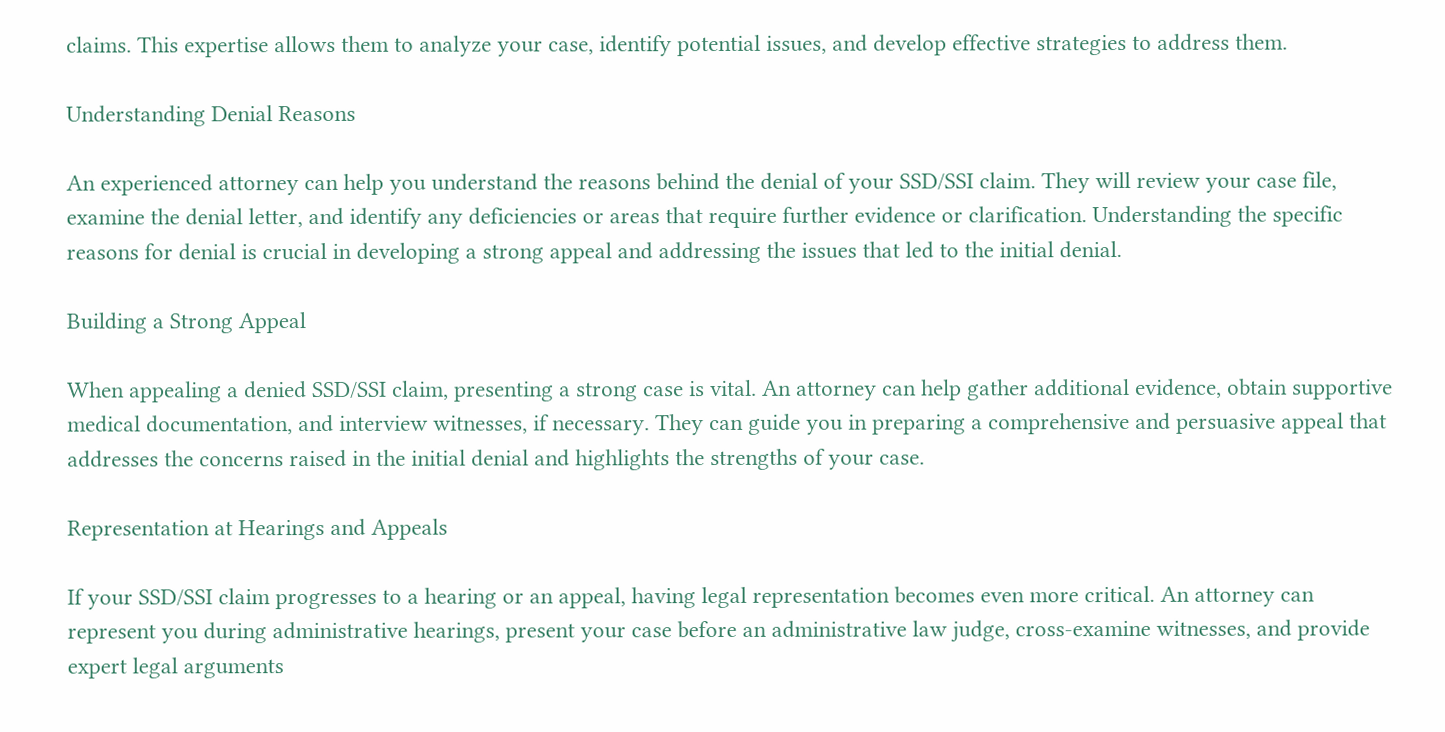claims. This expertise allows them to analyze your case, identify potential issues, and develop effective strategies to address them.

Understanding Denial Reasons

An experienced attorney can help you understand the reasons behind the denial of your SSD/SSI claim. They will review your case file, examine the denial letter, and identify any deficiencies or areas that require further evidence or clarification. Understanding the specific reasons for denial is crucial in developing a strong appeal and addressing the issues that led to the initial denial.

Building a Strong Appeal

When appealing a denied SSD/SSI claim, presenting a strong case is vital. An attorney can help gather additional evidence, obtain supportive medical documentation, and interview witnesses, if necessary. They can guide you in preparing a comprehensive and persuasive appeal that addresses the concerns raised in the initial denial and highlights the strengths of your case.

Representation at Hearings and Appeals

If your SSD/SSI claim progresses to a hearing or an appeal, having legal representation becomes even more critical. An attorney can represent you during administrative hearings, present your case before an administrative law judge, cross-examine witnesses, and provide expert legal arguments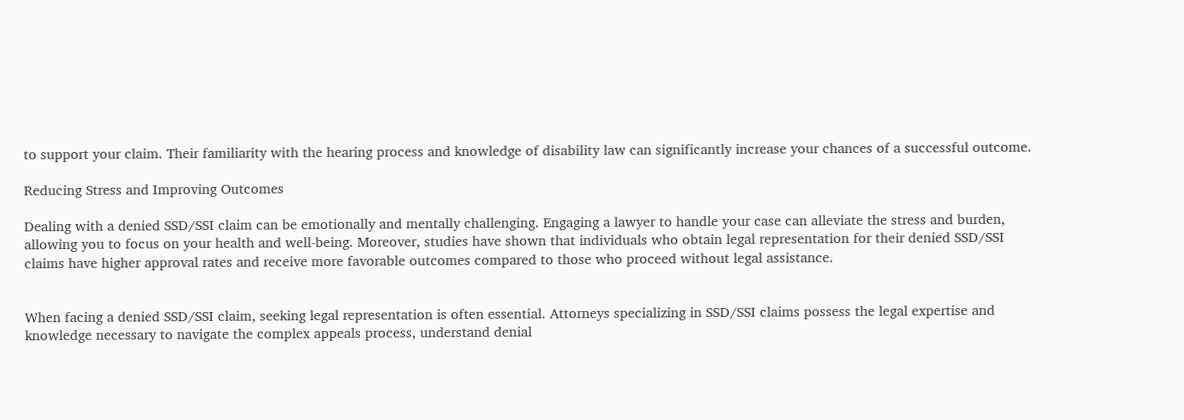to support your claim. Their familiarity with the hearing process and knowledge of disability law can significantly increase your chances of a successful outcome.

Reducing Stress and Improving Outcomes

Dealing with a denied SSD/SSI claim can be emotionally and mentally challenging. Engaging a lawyer to handle your case can alleviate the stress and burden, allowing you to focus on your health and well-being. Moreover, studies have shown that individuals who obtain legal representation for their denied SSD/SSI claims have higher approval rates and receive more favorable outcomes compared to those who proceed without legal assistance.


When facing a denied SSD/SSI claim, seeking legal representation is often essential. Attorneys specializing in SSD/SSI claims possess the legal expertise and knowledge necessary to navigate the complex appeals process, understand denial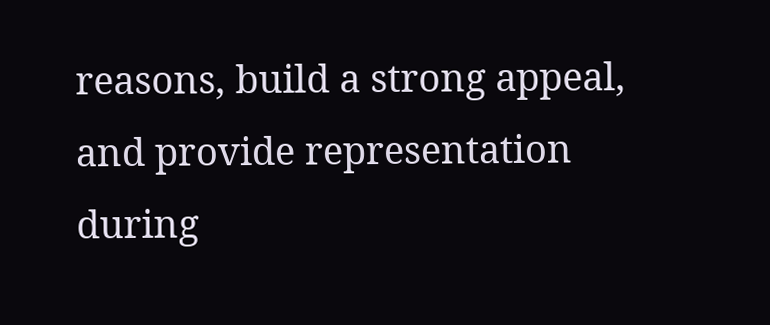reasons, build a strong appeal, and provide representation during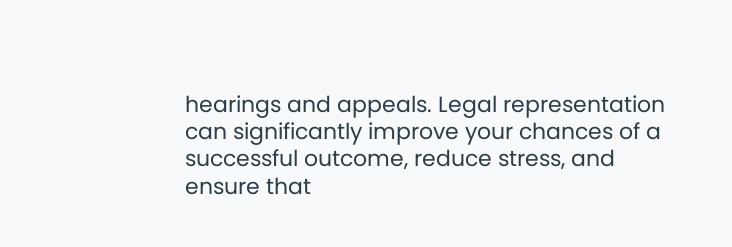hearings and appeals. Legal representation can significantly improve your chances of a successful outcome, reduce stress, and ensure that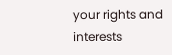your rights and interests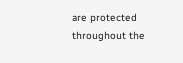are protected throughout the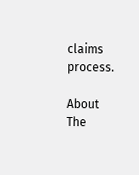claims process.

About The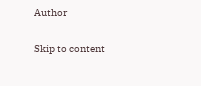Author

Skip to content